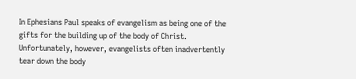In Ephesians Paul speaks of evangelism as being one of the gifts for the building up of the body of Christ. Unfortunately, however, evangelists often inadvertently tear down the body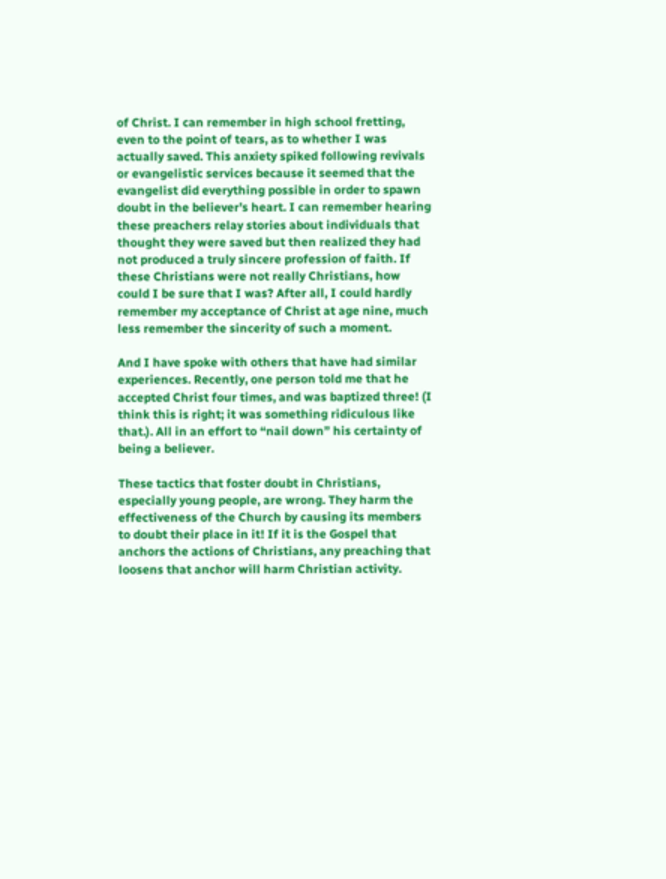of Christ. I can remember in high school fretting, even to the point of tears, as to whether I was actually saved. This anxiety spiked following revivals or evangelistic services because it seemed that the evangelist did everything possible in order to spawn doubt in the believer’s heart. I can remember hearing these preachers relay stories about individuals that thought they were saved but then realized they had not produced a truly sincere profession of faith. If these Christians were not really Christians, how could I be sure that I was? After all, I could hardly remember my acceptance of Christ at age nine, much less remember the sincerity of such a moment.

And I have spoke with others that have had similar experiences. Recently, one person told me that he accepted Christ four times, and was baptized three! (I think this is right; it was something ridiculous like that.). All in an effort to “nail down” his certainty of being a believer.

These tactics that foster doubt in Christians, especially young people, are wrong. They harm the effectiveness of the Church by causing its members to doubt their place in it! If it is the Gospel that anchors the actions of Christians, any preaching that loosens that anchor will harm Christian activity.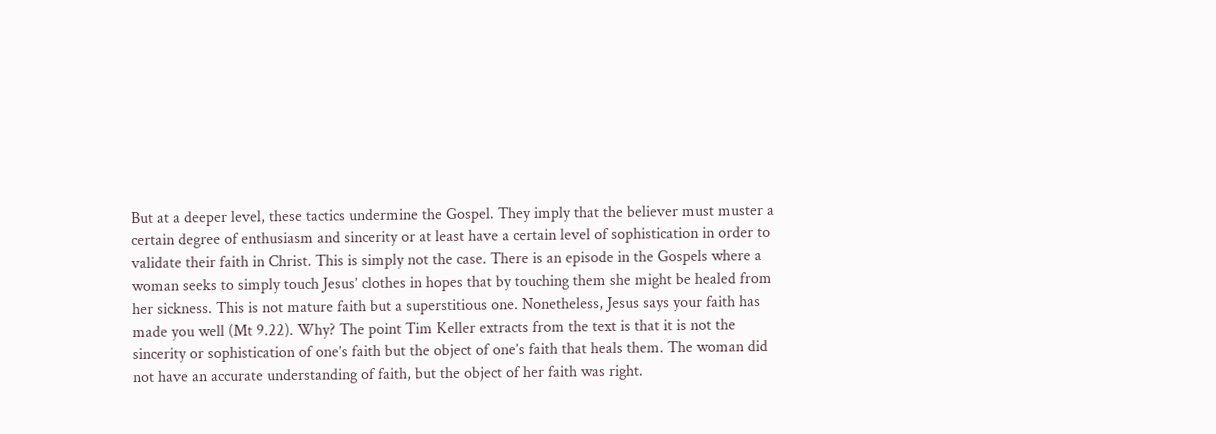But at a deeper level, these tactics undermine the Gospel. They imply that the believer must muster a certain degree of enthusiasm and sincerity or at least have a certain level of sophistication in order to validate their faith in Christ. This is simply not the case. There is an episode in the Gospels where a woman seeks to simply touch Jesus’ clothes in hopes that by touching them she might be healed from her sickness. This is not mature faith but a superstitious one. Nonetheless, Jesus says your faith has made you well (Mt 9.22). Why? The point Tim Keller extracts from the text is that it is not the sincerity or sophistication of one’s faith but the object of one’s faith that heals them. The woman did not have an accurate understanding of faith, but the object of her faith was right.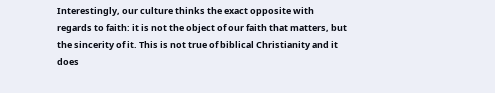Interestingly, our culture thinks the exact opposite with regards to faith: it is not the object of our faith that matters, but the sincerity of it. This is not true of biblical Christianity and it does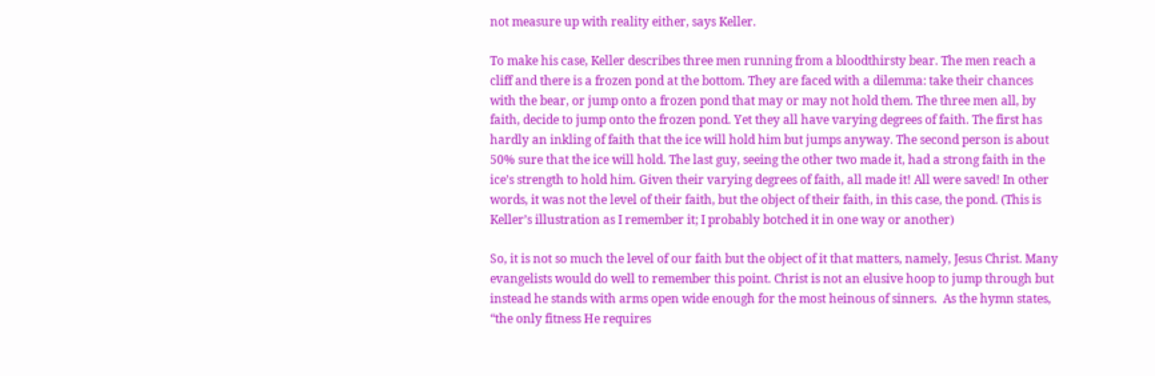not measure up with reality either, says Keller.

To make his case, Keller describes three men running from a bloodthirsty bear. The men reach a cliff and there is a frozen pond at the bottom. They are faced with a dilemma: take their chances with the bear, or jump onto a frozen pond that may or may not hold them. The three men all, by faith, decide to jump onto the frozen pond. Yet they all have varying degrees of faith. The first has hardly an inkling of faith that the ice will hold him but jumps anyway. The second person is about 50% sure that the ice will hold. The last guy, seeing the other two made it, had a strong faith in the ice’s strength to hold him. Given their varying degrees of faith, all made it! All were saved! In other words, it was not the level of their faith, but the object of their faith, in this case, the pond. (This is Keller’s illustration as I remember it; I probably botched it in one way or another)

So, it is not so much the level of our faith but the object of it that matters, namely, Jesus Christ. Many evangelists would do well to remember this point. Christ is not an elusive hoop to jump through but instead he stands with arms open wide enough for the most heinous of sinners.  As the hymn states, “the only fitness He requires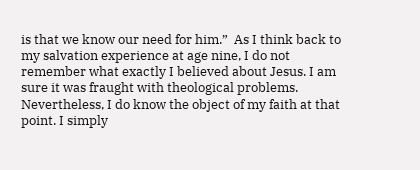is that we know our need for him.”  As I think back to my salvation experience at age nine, I do not remember what exactly I believed about Jesus. I am sure it was fraught with theological problems. Nevertheless, I do know the object of my faith at that point. I simply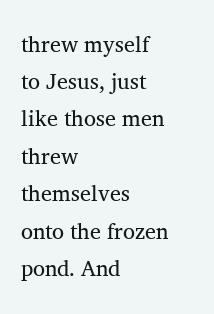threw myself to Jesus, just like those men threw themselves onto the frozen pond. And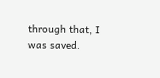through that, I was saved.